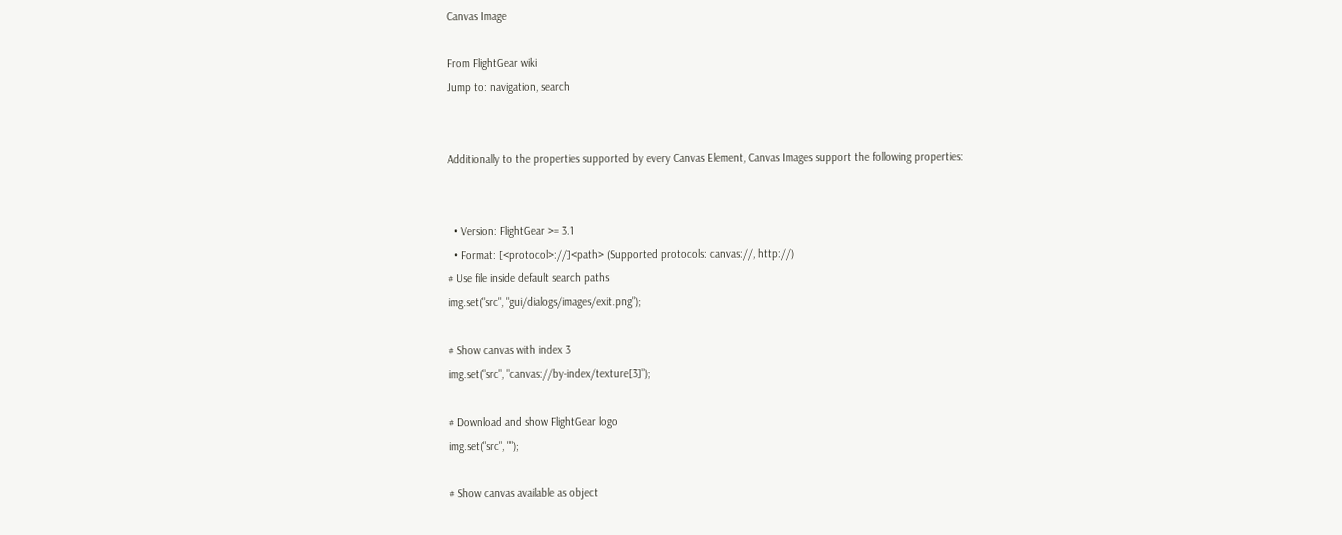Canvas Image

From FlightGear wiki
Jump to: navigation, search


Additionally to the properties supported by every Canvas Element, Canvas Images support the following properties:


  • Version: FlightGear >= 3.1
  • Format: [<protocol>://]<path> (Supported protocols: canvas://, http://)
# Use file inside default search paths
img.set("src", "gui/dialogs/images/exit.png");

# Show canvas with index 3
img.set("src", "canvas://by-index/texture[3]");

# Download and show FlightGear logo
img.set("src", "");

# Show canvas available as object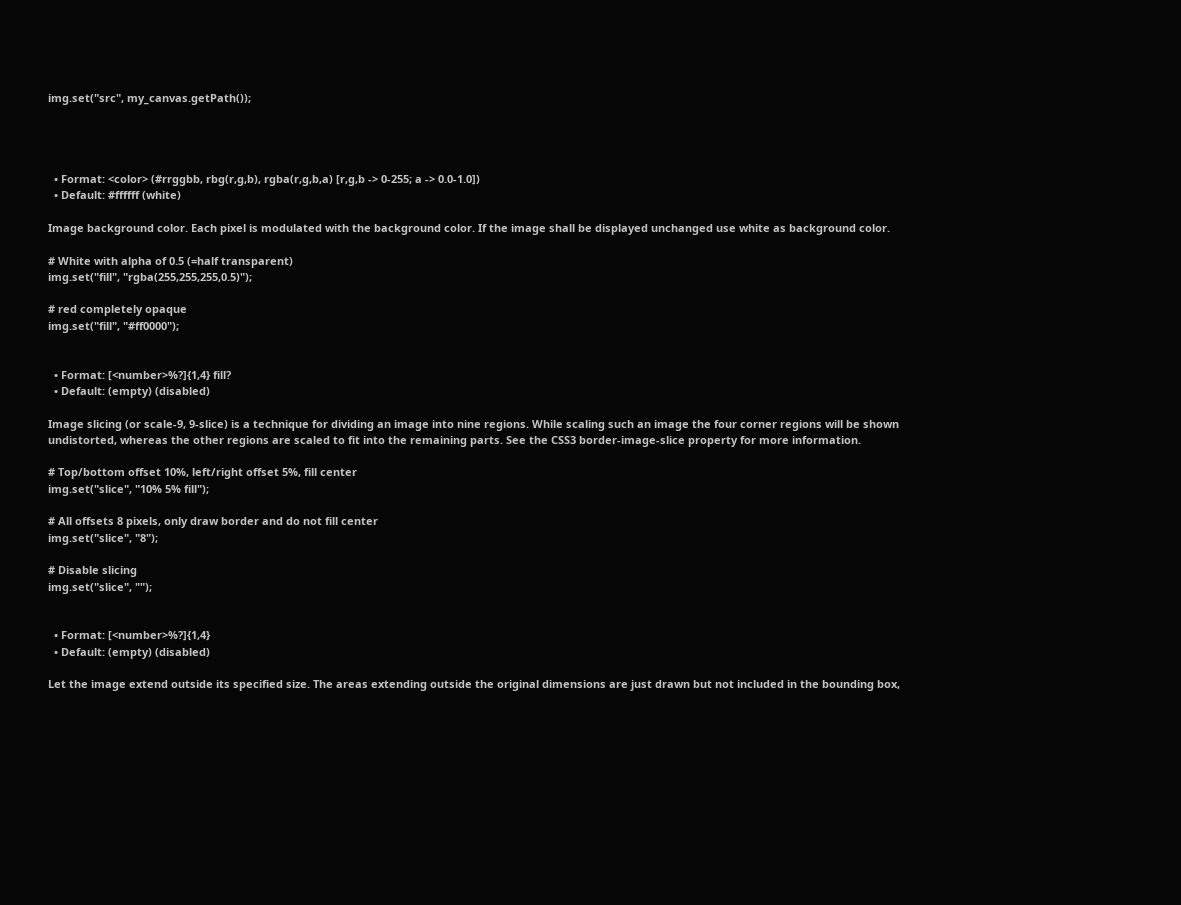img.set("src", my_canvas.getPath());




  • Format: <color> (#rrggbb, rbg(r,g,b), rgba(r,g,b,a) [r,g,b -> 0-255; a -> 0.0-1.0])
  • Default: #ffffff (white)

Image background color. Each pixel is modulated with the background color. If the image shall be displayed unchanged use white as background color.

# White with alpha of 0.5 (=half transparent)
img.set("fill", "rgba(255,255,255,0.5)");

# red completely opaque
img.set("fill", "#ff0000");


  • Format: [<number>%?]{1,4} fill?
  • Default: (empty) (disabled)

Image slicing (or scale-9, 9-slice) is a technique for dividing an image into nine regions. While scaling such an image the four corner regions will be shown undistorted, whereas the other regions are scaled to fit into the remaining parts. See the CSS3 border-image-slice property for more information.

# Top/bottom offset 10%, left/right offset 5%, fill center
img.set("slice", "10% 5% fill");

# All offsets 8 pixels, only draw border and do not fill center
img.set("slice", "8");

# Disable slicing
img.set("slice", "");


  • Format: [<number>%?]{1,4}
  • Default: (empty) (disabled)

Let the image extend outside its specified size. The areas extending outside the original dimensions are just drawn but not included in the bounding box,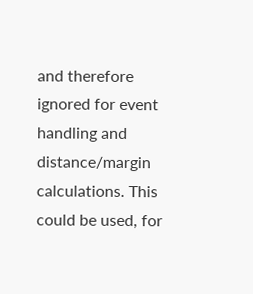and therefore ignored for event handling and distance/margin calculations. This could be used, for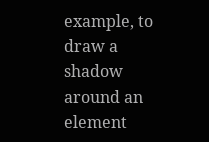example, to draw a shadow around an element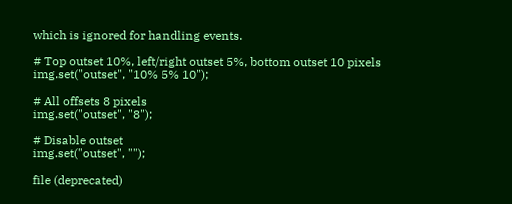which is ignored for handling events.

# Top outset 10%, left/right outset 5%, bottom outset 10 pixels
img.set("outset", "10% 5% 10");

# All offsets 8 pixels
img.set("outset", "8");

# Disable outset
img.set("outset", "");

file (deprecated)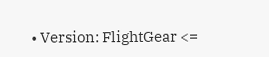• Version: FlightGear <=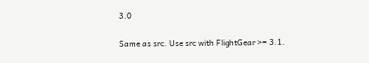3.0

Same as src. Use src with FlightGear >= 3.1.